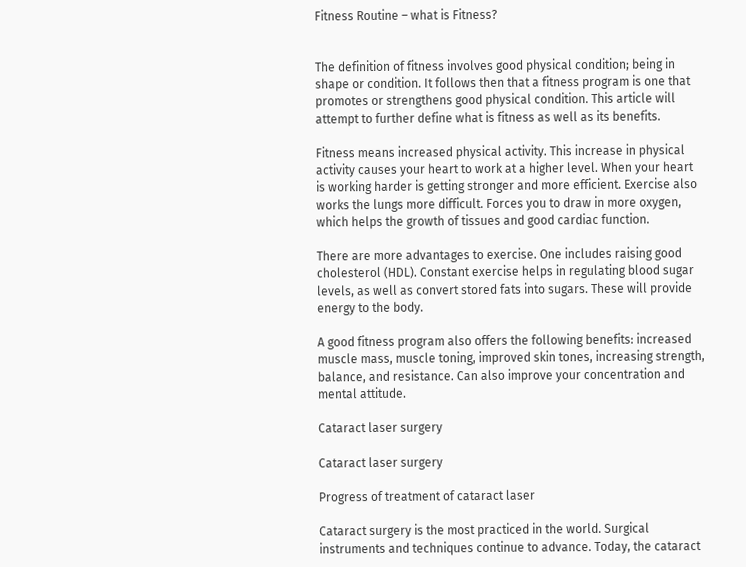Fitness Routine – what is Fitness?


The definition of fitness involves good physical condition; being in shape or condition. It follows then that a fitness program is one that promotes or strengthens good physical condition. This article will attempt to further define what is fitness as well as its benefits.

Fitness means increased physical activity. This increase in physical activity causes your heart to work at a higher level. When your heart is working harder is getting stronger and more efficient. Exercise also works the lungs more difficult. Forces you to draw in more oxygen, which helps the growth of tissues and good cardiac function.

There are more advantages to exercise. One includes raising good cholesterol (HDL). Constant exercise helps in regulating blood sugar levels, as well as convert stored fats into sugars. These will provide energy to the body.

A good fitness program also offers the following benefits: increased muscle mass, muscle toning, improved skin tones, increasing strength, balance, and resistance. Can also improve your concentration and mental attitude.

Cataract laser surgery

Cataract laser surgery

Progress of treatment of cataract laser

Cataract surgery is the most practiced in the world. Surgical instruments and techniques continue to advance. Today, the cataract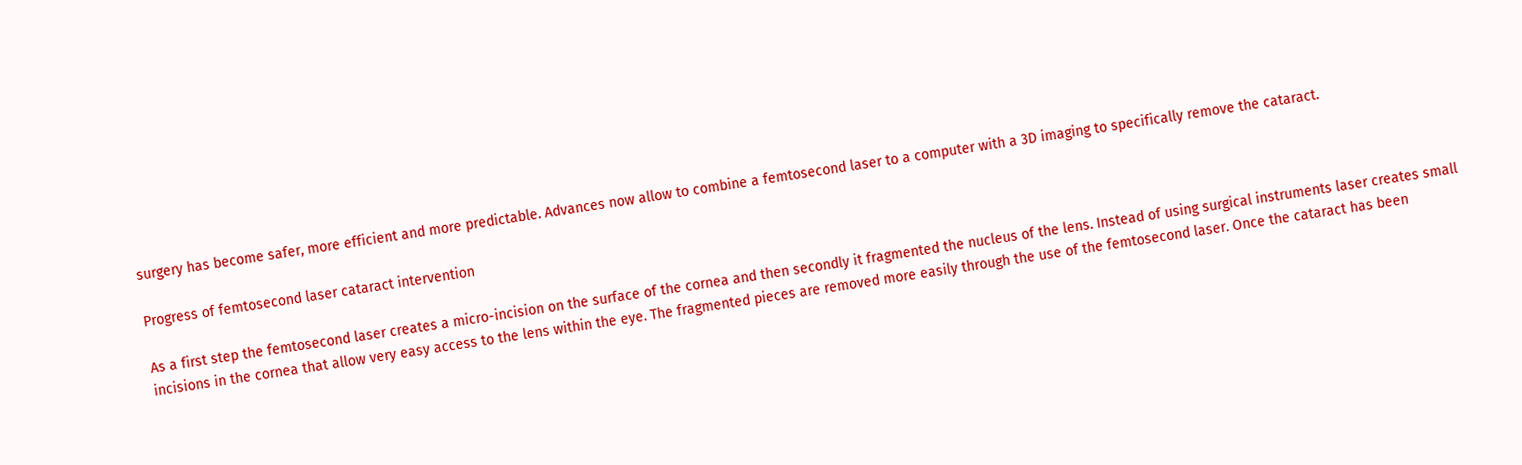surgery has become safer, more efficient and more predictable. Advances now allow to combine a femtosecond laser to a computer with a 3D imaging to specifically remove the cataract.

Progress of femtosecond laser cataract intervention

As a first step the femtosecond laser creates a micro-incision on the surface of the cornea and then secondly it fragmented the nucleus of the lens. Instead of using surgical instruments laser creates small incisions in the cornea that allow very easy access to the lens within the eye. The fragmented pieces are removed more easily through the use of the femtosecond laser. Once the cataract has been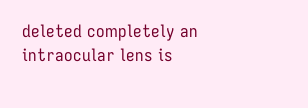deleted completely an intraocular lens is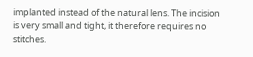implanted instead of the natural lens. The incision is very small and tight, it therefore requires no stitches.